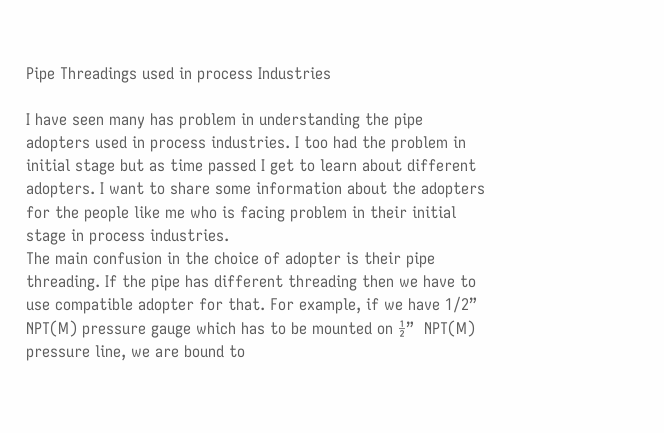Pipe Threadings used in process Industries

I have seen many has problem in understanding the pipe adopters used in process industries. I too had the problem in initial stage but as time passed I get to learn about different adopters. I want to share some information about the adopters for the people like me who is facing problem in their initial stage in process industries.
The main confusion in the choice of adopter is their pipe threading. If the pipe has different threading then we have to use compatible adopter for that. For example, if we have 1/2” NPT(M) pressure gauge which has to be mounted on ½”  NPT(M) pressure line, we are bound to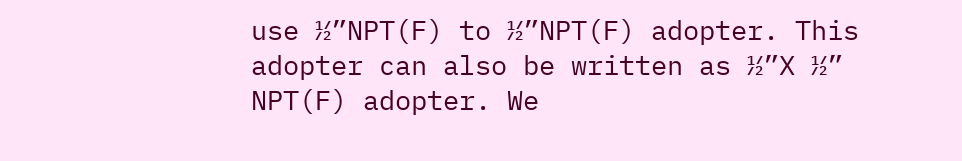use ½”NPT(F) to ½”NPT(F) adopter. This adopter can also be written as ½”X ½” NPT(F) adopter. We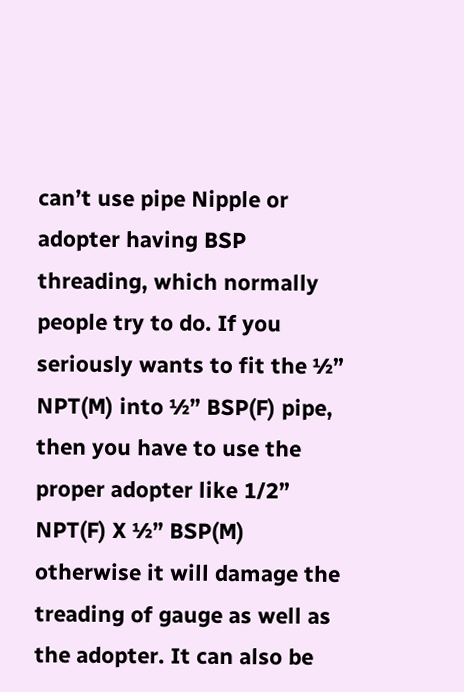can’t use pipe Nipple or adopter having BSP threading, which normally people try to do. If you seriously wants to fit the ½” NPT(M) into ½” BSP(F) pipe, then you have to use the proper adopter like 1/2” NPT(F) X ½” BSP(M) otherwise it will damage the treading of gauge as well as the adopter. It can also be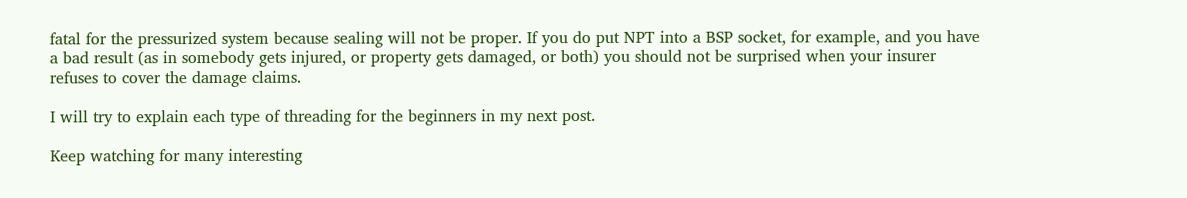fatal for the pressurized system because sealing will not be proper. If you do put NPT into a BSP socket, for example, and you have a bad result (as in somebody gets injured, or property gets damaged, or both) you should not be surprised when your insurer refuses to cover the damage claims.

I will try to explain each type of threading for the beginners in my next post.

Keep watching for many interesting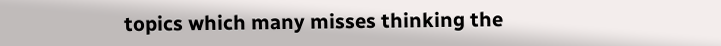topics which many misses thinking the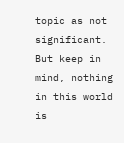topic as not significant. But keep in mind, nothing in this world is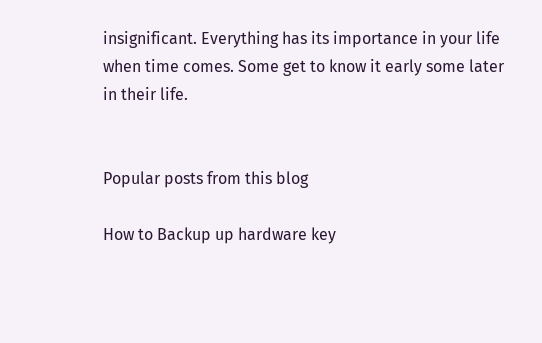insignificant. Everything has its importance in your life when time comes. Some get to know it early some later in their life.


Popular posts from this blog

How to Backup up hardware key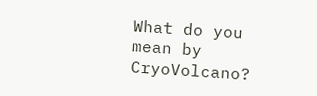What do you mean by CryoVolcano?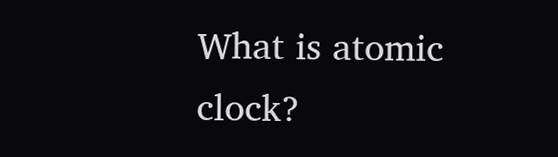What is atomic clock?